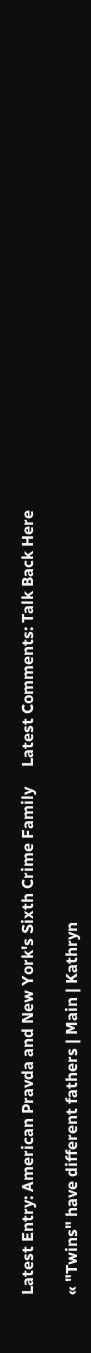Latest Entry: American Pravda and New York's Sixth Crime Family     Latest Comments: Talk Back Here

« "Twins" have different fathers | Main | Kathryn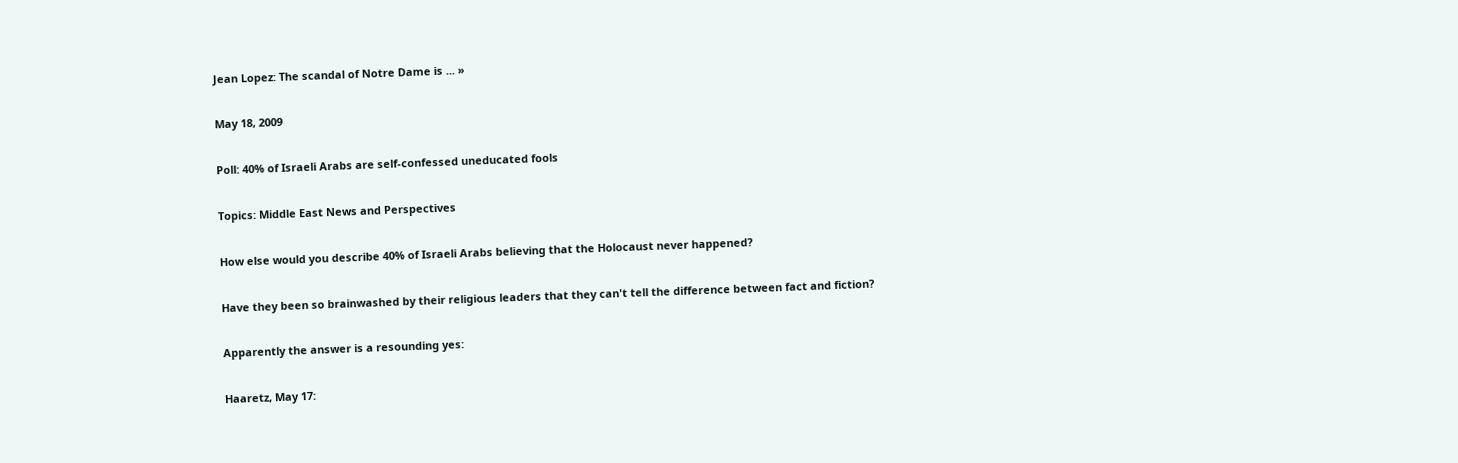Jean Lopez: The scandal of Notre Dame is ... »

May 18, 2009

Poll: 40% of Israeli Arabs are self-confessed uneducated fools

Topics: Middle East News and Perspectives

How else would you describe 40% of Israeli Arabs believing that the Holocaust never happened?

Have they been so brainwashed by their religious leaders that they can't tell the difference between fact and fiction?

Apparently the answer is a resounding yes:

Haaretz, May 17: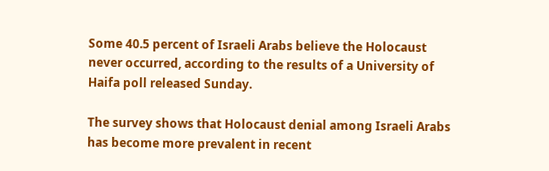Some 40.5 percent of Israeli Arabs believe the Holocaust never occurred, according to the results of a University of Haifa poll released Sunday.

The survey shows that Holocaust denial among Israeli Arabs has become more prevalent in recent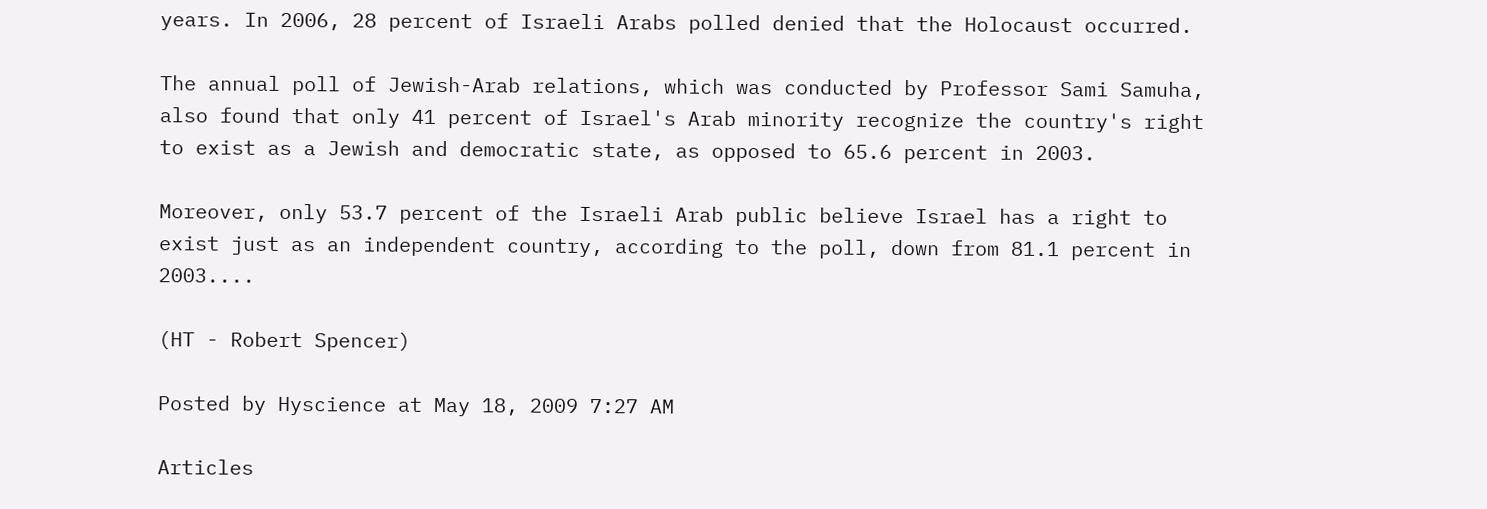years. In 2006, 28 percent of Israeli Arabs polled denied that the Holocaust occurred.

The annual poll of Jewish-Arab relations, which was conducted by Professor Sami Samuha, also found that only 41 percent of Israel's Arab minority recognize the country's right to exist as a Jewish and democratic state, as opposed to 65.6 percent in 2003.

Moreover, only 53.7 percent of the Israeli Arab public believe Israel has a right to exist just as an independent country, according to the poll, down from 81.1 percent in 2003....

(HT - Robert Spencer)

Posted by Hyscience at May 18, 2009 7:27 AM

Articles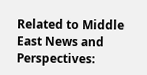Related to Middle East News and Perspectives: